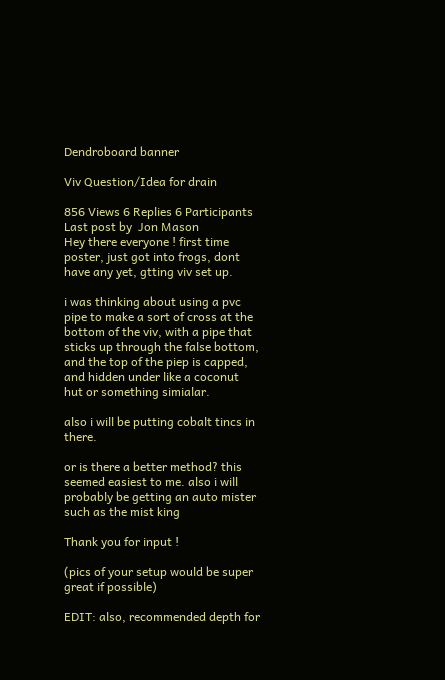Dendroboard banner

Viv Question/Idea for drain

856 Views 6 Replies 6 Participants Last post by  Jon Mason
Hey there everyone ! first time poster, just got into frogs, dont have any yet, gtting viv set up.

i was thinking about using a pvc pipe to make a sort of cross at the bottom of the viv, with a pipe that sticks up through the false bottom, and the top of the piep is capped, and hidden under like a coconut hut or something simialar.

also i will be putting cobalt tincs in there.

or is there a better method? this seemed easiest to me. also i will probably be getting an auto mister such as the mist king

Thank you for input !

(pics of your setup would be super great if possible)

EDIT: also, recommended depth for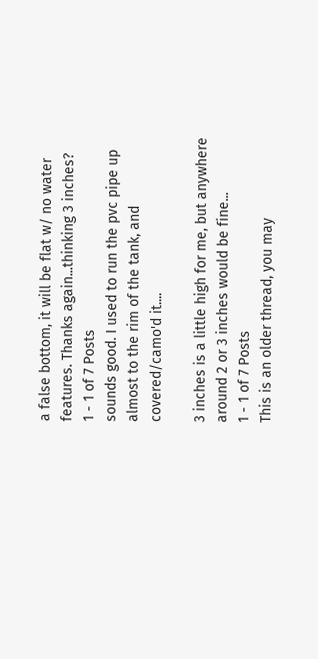a false bottom, it will be flat w/ no water features. Thanks again...thinking 3 inches?
1 - 1 of 7 Posts
sounds good. I used to run the pvc pipe up almost to the rim of the tank, and covered/camo'd it....

3 inches is a little high for me, but anywhere around 2 or 3 inches would be fine...
1 - 1 of 7 Posts
This is an older thread, you may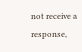not receive a response,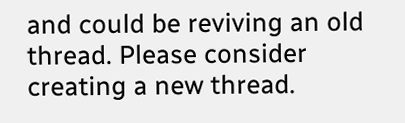and could be reviving an old thread. Please consider creating a new thread.